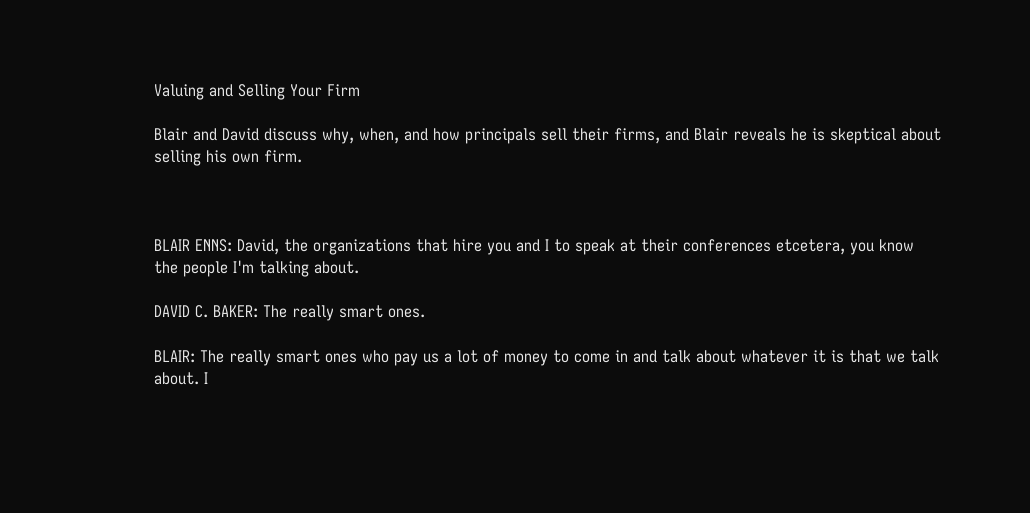Valuing and Selling Your Firm

Blair and David discuss why, when, and how principals sell their firms, and Blair reveals he is skeptical about selling his own firm.



BLAIR ENNS: David, the organizations that hire you and I to speak at their conferences etcetera, you know the people I'm talking about.

DAVID C. BAKER: The really smart ones.

BLAIR: The really smart ones who pay us a lot of money to come in and talk about whatever it is that we talk about. I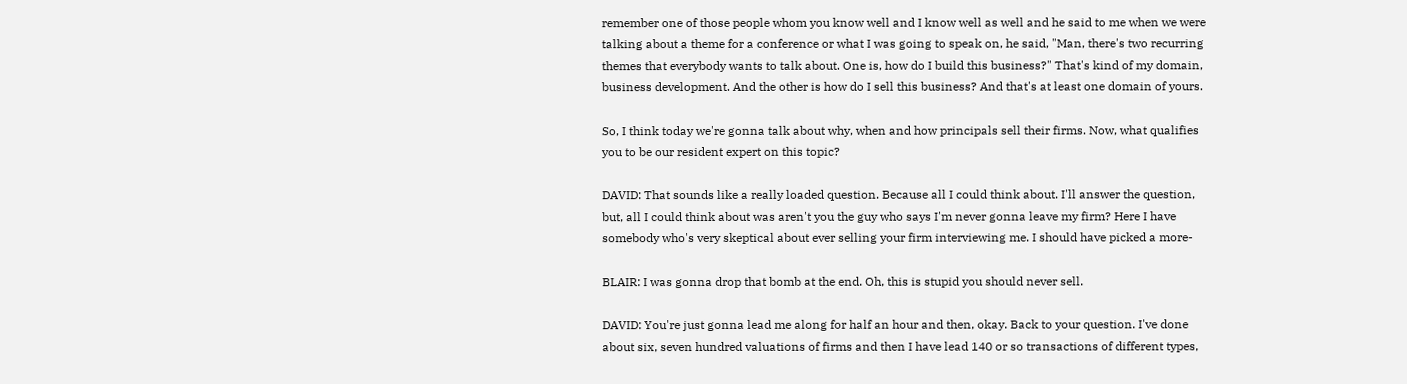remember one of those people whom you know well and I know well as well and he said to me when we were talking about a theme for a conference or what I was going to speak on, he said, "Man, there's two recurring themes that everybody wants to talk about. One is, how do I build this business?" That's kind of my domain, business development. And the other is how do I sell this business? And that's at least one domain of yours.

So, I think today we're gonna talk about why, when and how principals sell their firms. Now, what qualifies you to be our resident expert on this topic?

DAVID: That sounds like a really loaded question. Because all I could think about. I'll answer the question, but, all I could think about was aren't you the guy who says I'm never gonna leave my firm? Here I have somebody who's very skeptical about ever selling your firm interviewing me. I should have picked a more-

BLAIR: I was gonna drop that bomb at the end. Oh, this is stupid you should never sell.

DAVID: You're just gonna lead me along for half an hour and then, okay. Back to your question. I've done about six, seven hundred valuations of firms and then I have lead 140 or so transactions of different types,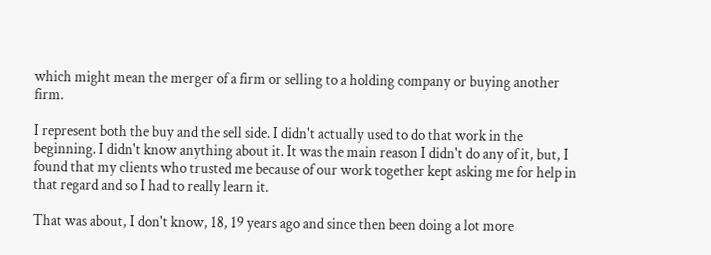which might mean the merger of a firm or selling to a holding company or buying another firm.

I represent both the buy and the sell side. I didn't actually used to do that work in the beginning. I didn't know anything about it. It was the main reason I didn't do any of it, but, I found that my clients who trusted me because of our work together kept asking me for help in that regard and so I had to really learn it.

That was about, I don't know, 18, 19 years ago and since then been doing a lot more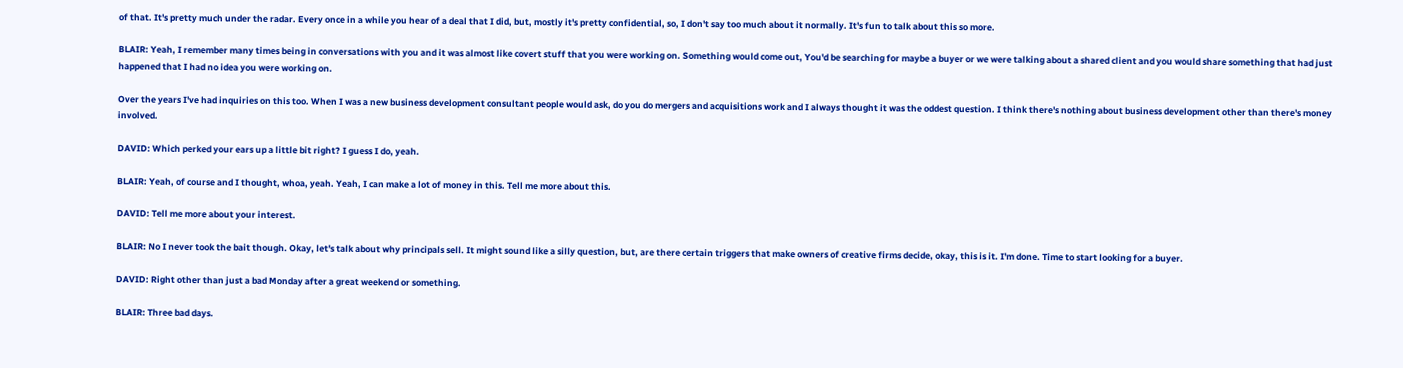of that. It's pretty much under the radar. Every once in a while you hear of a deal that I did, but, mostly it's pretty confidential, so, I don't say too much about it normally. It's fun to talk about this so more.

BLAIR: Yeah, I remember many times being in conversations with you and it was almost like covert stuff that you were working on. Something would come out, You'd be searching for maybe a buyer or we were talking about a shared client and you would share something that had just happened that I had no idea you were working on.

Over the years I've had inquiries on this too. When I was a new business development consultant people would ask, do you do mergers and acquisitions work and I always thought it was the oddest question. I think there's nothing about business development other than there's money involved.

DAVID: Which perked your ears up a little bit right? I guess I do, yeah.

BLAIR: Yeah, of course and I thought, whoa, yeah. Yeah, I can make a lot of money in this. Tell me more about this.

DAVID: Tell me more about your interest.

BLAIR: No I never took the bait though. Okay, let's talk about why principals sell. It might sound like a silly question, but, are there certain triggers that make owners of creative firms decide, okay, this is it. I'm done. Time to start looking for a buyer.

DAVID: Right other than just a bad Monday after a great weekend or something.

BLAIR: Three bad days.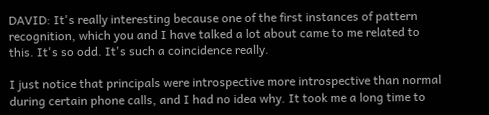DAVID: It's really interesting because one of the first instances of pattern recognition, which you and I have talked a lot about came to me related to this. It's so odd. It's such a coincidence really.

I just notice that principals were introspective more introspective than normal during certain phone calls, and I had no idea why. It took me a long time to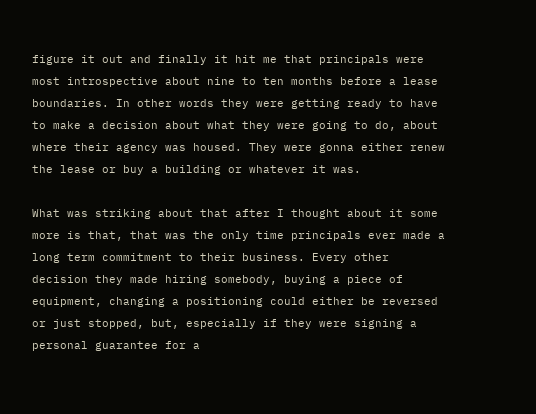figure it out and finally it hit me that principals were most introspective about nine to ten months before a lease boundaries. In other words they were getting ready to have to make a decision about what they were going to do, about where their agency was housed. They were gonna either renew the lease or buy a building or whatever it was.

What was striking about that after I thought about it some more is that, that was the only time principals ever made a long term commitment to their business. Every other decision they made hiring somebody, buying a piece of equipment, changing a positioning could either be reversed or just stopped, but, especially if they were signing a personal guarantee for a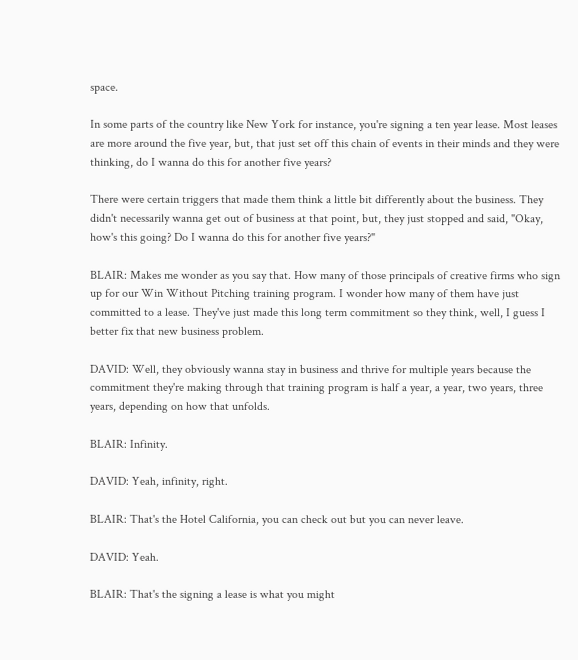space.

In some parts of the country like New York for instance, you're signing a ten year lease. Most leases are more around the five year, but, that just set off this chain of events in their minds and they were thinking, do I wanna do this for another five years?

There were certain triggers that made them think a little bit differently about the business. They didn't necessarily wanna get out of business at that point, but, they just stopped and said, "Okay, how's this going? Do I wanna do this for another five years?"

BLAIR: Makes me wonder as you say that. How many of those principals of creative firms who sign up for our Win Without Pitching training program. I wonder how many of them have just committed to a lease. They've just made this long term commitment so they think, well, I guess I better fix that new business problem.

DAVID: Well, they obviously wanna stay in business and thrive for multiple years because the commitment they're making through that training program is half a year, a year, two years, three years, depending on how that unfolds.

BLAIR: Infinity.

DAVID: Yeah, infinity, right.

BLAIR: That's the Hotel California, you can check out but you can never leave.

DAVID: Yeah.

BLAIR: That's the signing a lease is what you might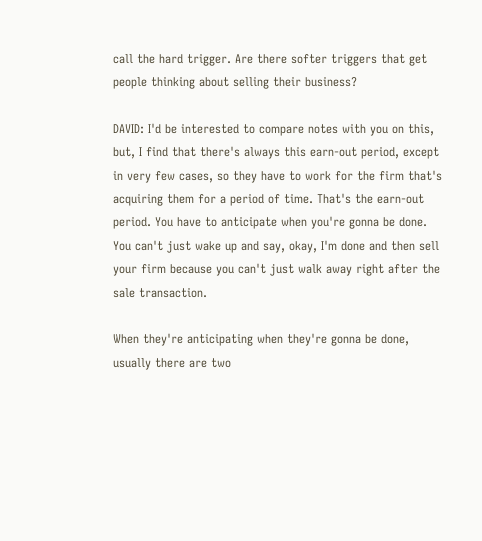call the hard trigger. Are there softer triggers that get people thinking about selling their business?

DAVID: I'd be interested to compare notes with you on this, but, I find that there's always this earn-out period, except in very few cases, so they have to work for the firm that's acquiring them for a period of time. That's the earn-out period. You have to anticipate when you're gonna be done. You can't just wake up and say, okay, I'm done and then sell your firm because you can't just walk away right after the sale transaction.

When they're anticipating when they're gonna be done, usually there are two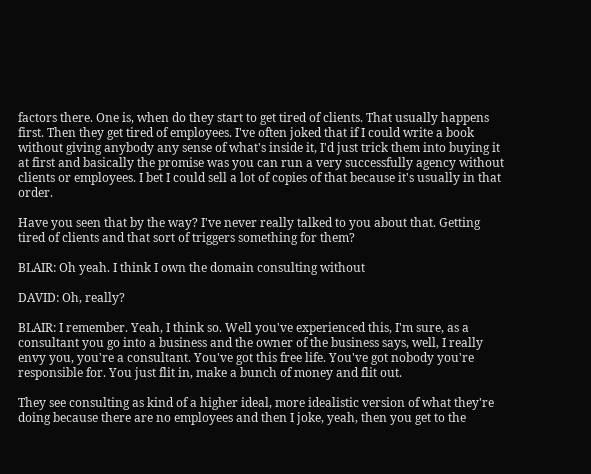factors there. One is, when do they start to get tired of clients. That usually happens first. Then they get tired of employees. I've often joked that if I could write a book without giving anybody any sense of what's inside it, I'd just trick them into buying it at first and basically the promise was you can run a very successfully agency without clients or employees. I bet I could sell a lot of copies of that because it's usually in that order.

Have you seen that by the way? I've never really talked to you about that. Getting tired of clients and that sort of triggers something for them?

BLAIR: Oh yeah. I think I own the domain consulting without

DAVID: Oh, really?

BLAIR: I remember. Yeah, I think so. Well you've experienced this, I'm sure, as a consultant you go into a business and the owner of the business says, well, I really envy you, you're a consultant. You've got this free life. You've got nobody you're responsible for. You just flit in, make a bunch of money and flit out.

They see consulting as kind of a higher ideal, more idealistic version of what they're doing because there are no employees and then I joke, yeah, then you get to the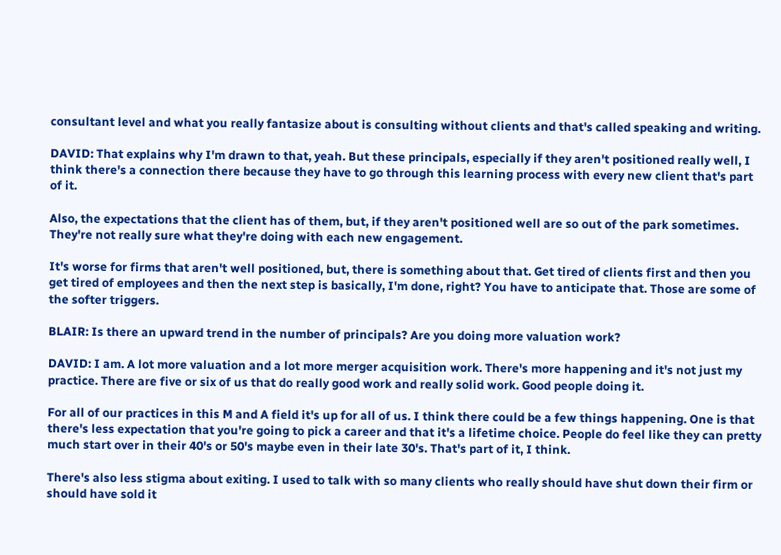consultant level and what you really fantasize about is consulting without clients and that's called speaking and writing.

DAVID: That explains why I'm drawn to that, yeah. But these principals, especially if they aren't positioned really well, I think there's a connection there because they have to go through this learning process with every new client that's part of it.

Also, the expectations that the client has of them, but, if they aren't positioned well are so out of the park sometimes. They're not really sure what they're doing with each new engagement.

It's worse for firms that aren't well positioned, but, there is something about that. Get tired of clients first and then you get tired of employees and then the next step is basically, I'm done, right? You have to anticipate that. Those are some of the softer triggers.

BLAIR: Is there an upward trend in the number of principals? Are you doing more valuation work?

DAVID: I am. A lot more valuation and a lot more merger acquisition work. There's more happening and it's not just my practice. There are five or six of us that do really good work and really solid work. Good people doing it.

For all of our practices in this M and A field it's up for all of us. I think there could be a few things happening. One is that there's less expectation that you're going to pick a career and that it's a lifetime choice. People do feel like they can pretty much start over in their 40's or 50's maybe even in their late 30's. That's part of it, I think.

There's also less stigma about exiting. I used to talk with so many clients who really should have shut down their firm or should have sold it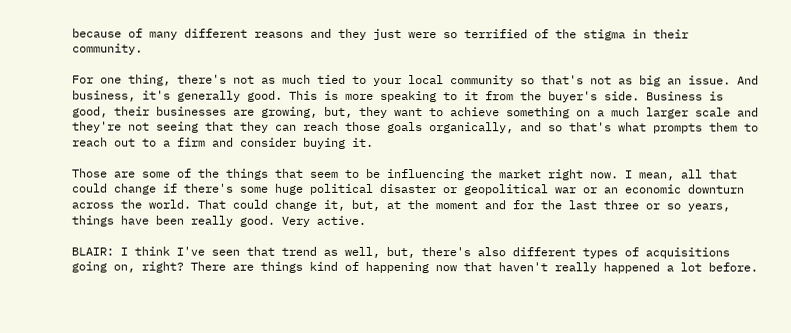because of many different reasons and they just were so terrified of the stigma in their community.

For one thing, there's not as much tied to your local community so that's not as big an issue. And business, it's generally good. This is more speaking to it from the buyer's side. Business is good, their businesses are growing, but, they want to achieve something on a much larger scale and they're not seeing that they can reach those goals organically, and so that's what prompts them to reach out to a firm and consider buying it.

Those are some of the things that seem to be influencing the market right now. I mean, all that could change if there's some huge political disaster or geopolitical war or an economic downturn across the world. That could change it, but, at the moment and for the last three or so years, things have been really good. Very active.

BLAIR: I think I've seen that trend as well, but, there's also different types of acquisitions going on, right? There are things kind of happening now that haven't really happened a lot before.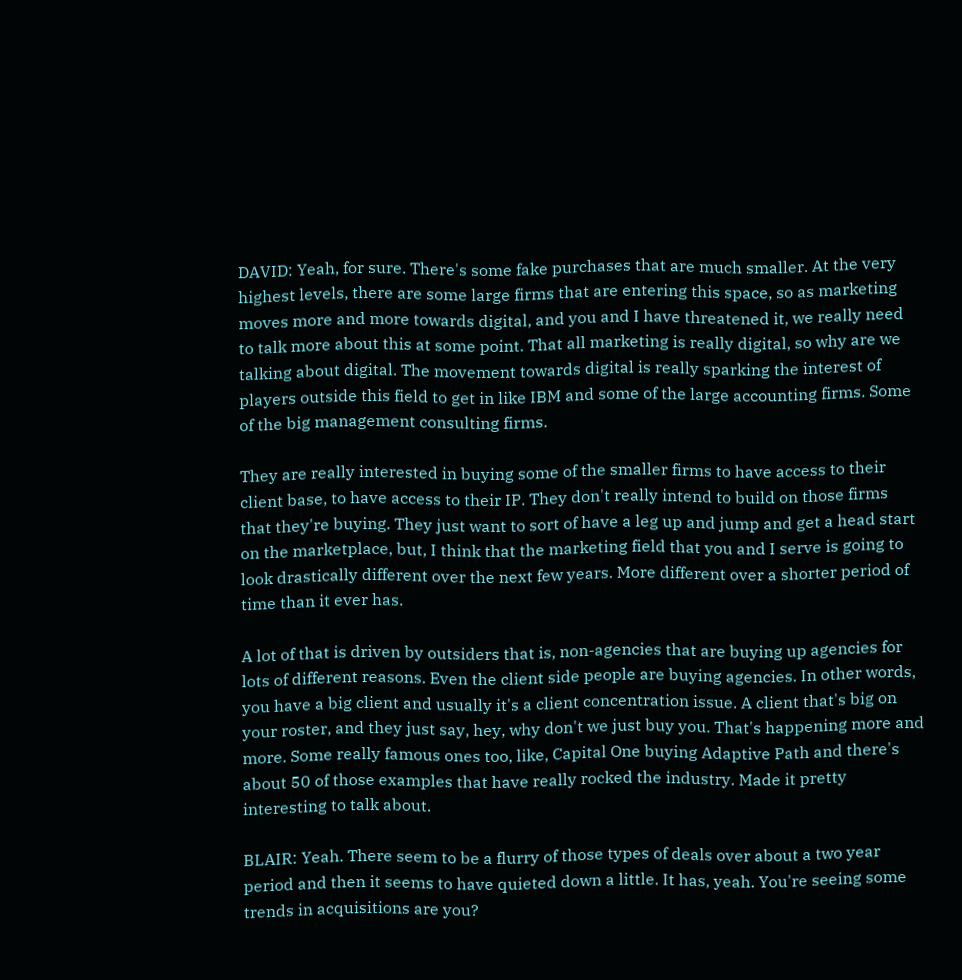DAVID: Yeah, for sure. There's some fake purchases that are much smaller. At the very highest levels, there are some large firms that are entering this space, so as marketing moves more and more towards digital, and you and I have threatened it, we really need to talk more about this at some point. That all marketing is really digital, so why are we talking about digital. The movement towards digital is really sparking the interest of players outside this field to get in like IBM and some of the large accounting firms. Some of the big management consulting firms.

They are really interested in buying some of the smaller firms to have access to their client base, to have access to their IP. They don't really intend to build on those firms that they're buying. They just want to sort of have a leg up and jump and get a head start on the marketplace, but, I think that the marketing field that you and I serve is going to look drastically different over the next few years. More different over a shorter period of time than it ever has.

A lot of that is driven by outsiders that is, non-agencies that are buying up agencies for lots of different reasons. Even the client side people are buying agencies. In other words, you have a big client and usually it's a client concentration issue. A client that's big on your roster, and they just say, hey, why don't we just buy you. That's happening more and more. Some really famous ones too, like, Capital One buying Adaptive Path and there's about 50 of those examples that have really rocked the industry. Made it pretty interesting to talk about.

BLAIR: Yeah. There seem to be a flurry of those types of deals over about a two year period and then it seems to have quieted down a little. It has, yeah. You're seeing some trends in acquisitions are you?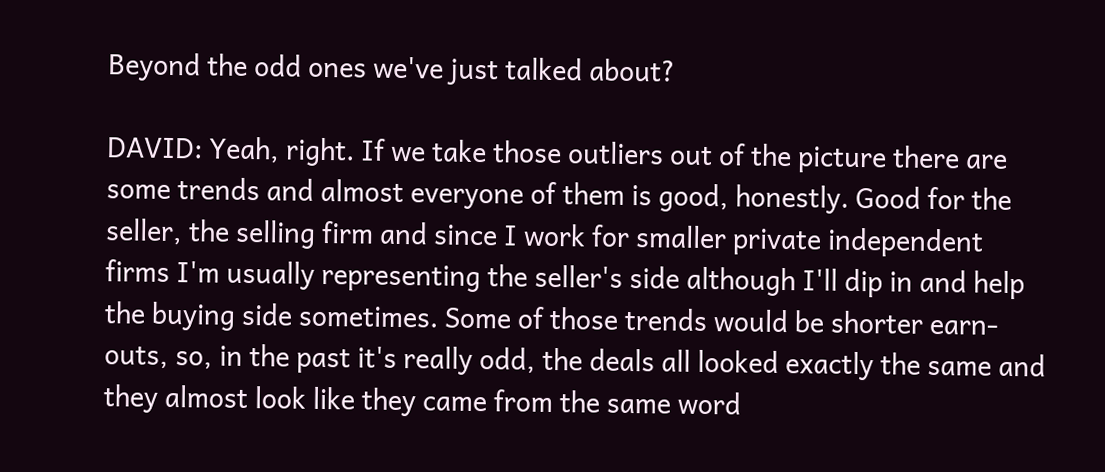Beyond the odd ones we've just talked about?

DAVID: Yeah, right. If we take those outliers out of the picture there are some trends and almost everyone of them is good, honestly. Good for the seller, the selling firm and since I work for smaller private independent firms I'm usually representing the seller's side although I'll dip in and help the buying side sometimes. Some of those trends would be shorter earn-outs, so, in the past it's really odd, the deals all looked exactly the same and they almost look like they came from the same word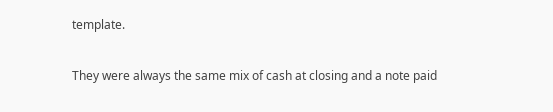template.

They were always the same mix of cash at closing and a note paid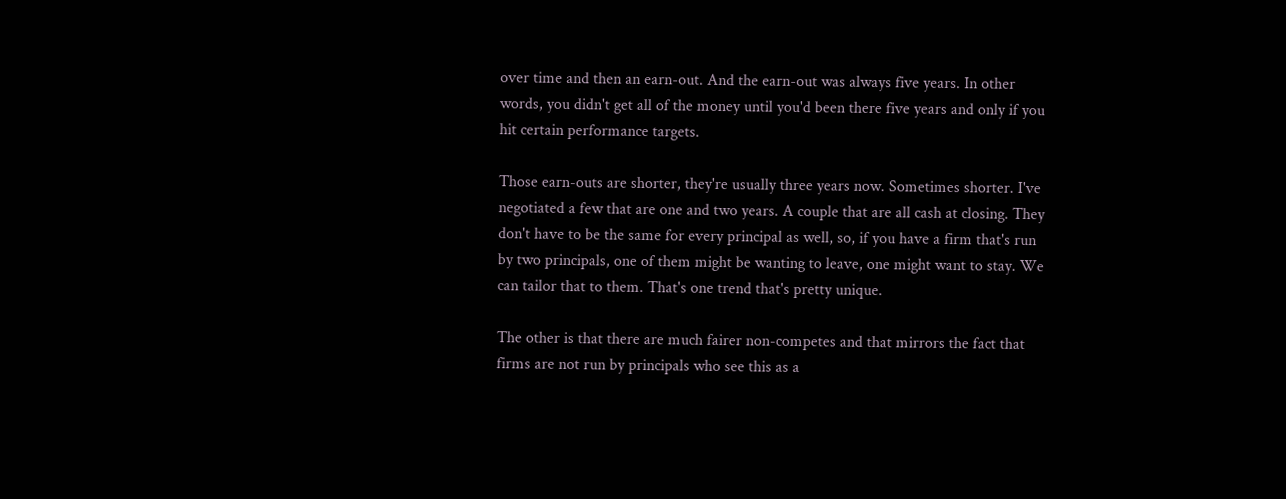over time and then an earn-out. And the earn-out was always five years. In other words, you didn't get all of the money until you'd been there five years and only if you hit certain performance targets.

Those earn-outs are shorter, they're usually three years now. Sometimes shorter. I've negotiated a few that are one and two years. A couple that are all cash at closing. They don't have to be the same for every principal as well, so, if you have a firm that's run by two principals, one of them might be wanting to leave, one might want to stay. We can tailor that to them. That's one trend that's pretty unique.

The other is that there are much fairer non-competes and that mirrors the fact that firms are not run by principals who see this as a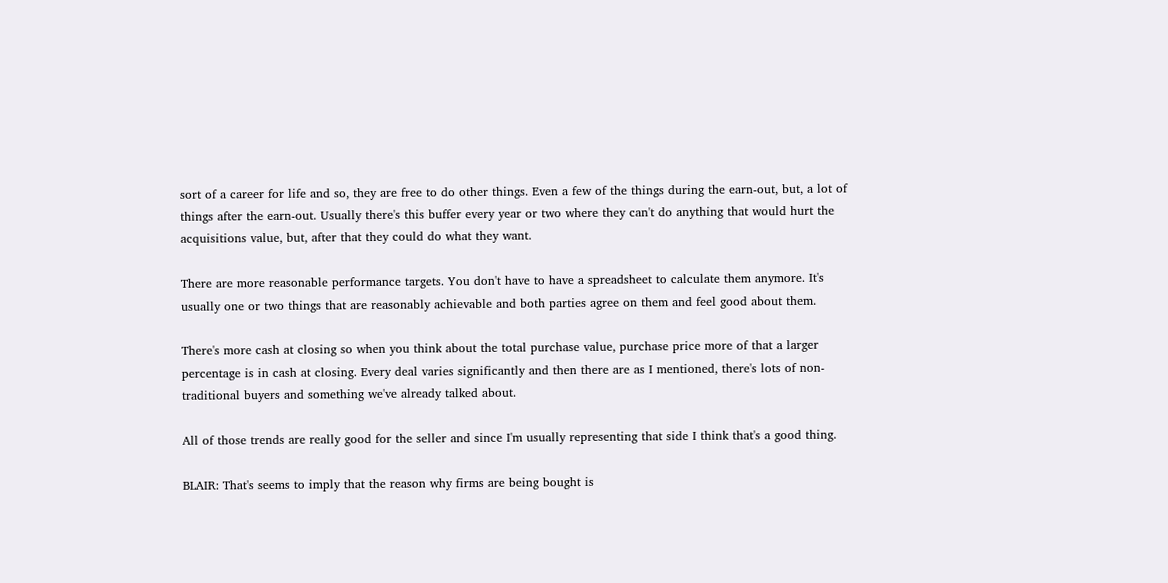sort of a career for life and so, they are free to do other things. Even a few of the things during the earn-out, but, a lot of things after the earn-out. Usually there's this buffer every year or two where they can't do anything that would hurt the acquisitions value, but, after that they could do what they want.

There are more reasonable performance targets. You don't have to have a spreadsheet to calculate them anymore. It's usually one or two things that are reasonably achievable and both parties agree on them and feel good about them.

There's more cash at closing so when you think about the total purchase value, purchase price more of that a larger percentage is in cash at closing. Every deal varies significantly and then there are as I mentioned, there's lots of non-traditional buyers and something we've already talked about.

All of those trends are really good for the seller and since I'm usually representing that side I think that's a good thing.

BLAIR: That's seems to imply that the reason why firms are being bought is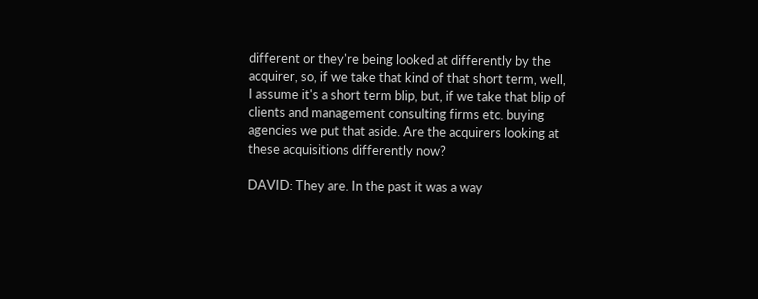different or they're being looked at differently by the acquirer, so, if we take that kind of that short term, well, I assume it's a short term blip, but, if we take that blip of clients and management consulting firms etc. buying agencies we put that aside. Are the acquirers looking at these acquisitions differently now?

DAVID: They are. In the past it was a way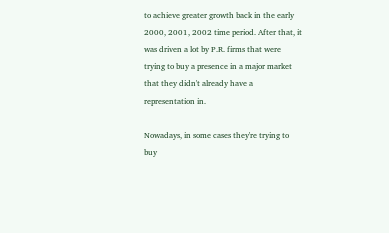to achieve greater growth back in the early 2000, 2001, 2002 time period. After that, it was driven a lot by P.R. firms that were trying to buy a presence in a major market that they didn't already have a representation in.

Nowadays, in some cases they're trying to buy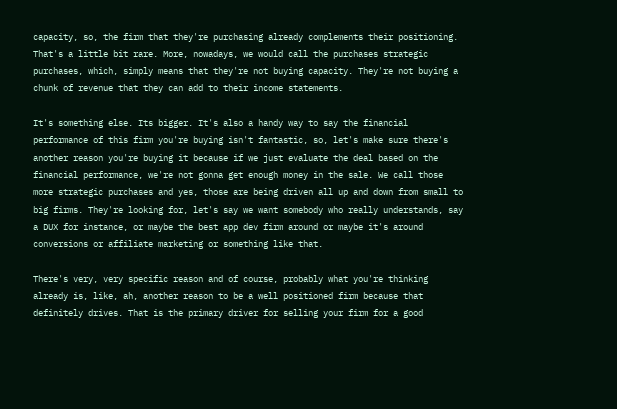capacity, so, the firm that they're purchasing already complements their positioning. That's a little bit rare. More, nowadays, we would call the purchases strategic purchases, which, simply means that they're not buying capacity. They're not buying a chunk of revenue that they can add to their income statements.

It's something else. Its bigger. It's also a handy way to say the financial performance of this firm you're buying isn't fantastic, so, let's make sure there's another reason you're buying it because if we just evaluate the deal based on the financial performance, we're not gonna get enough money in the sale. We call those more strategic purchases and yes, those are being driven all up and down from small to big firms. They're looking for, let's say we want somebody who really understands, say a DUX for instance, or maybe the best app dev firm around or maybe it's around conversions or affiliate marketing or something like that.

There's very, very specific reason and of course, probably what you're thinking already is, like, ah, another reason to be a well positioned firm because that definitely drives. That is the primary driver for selling your firm for a good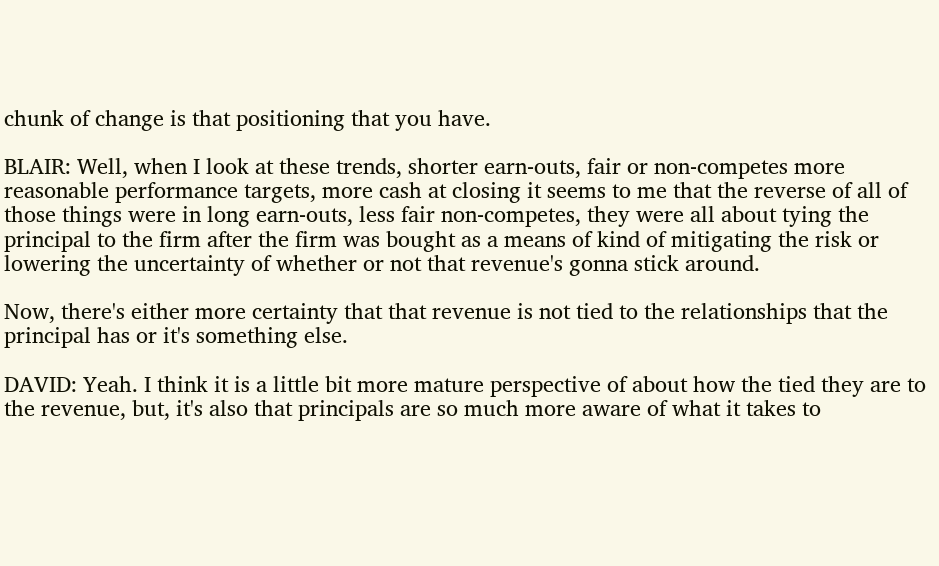chunk of change is that positioning that you have.

BLAIR: Well, when I look at these trends, shorter earn-outs, fair or non-competes more reasonable performance targets, more cash at closing it seems to me that the reverse of all of those things were in long earn-outs, less fair non-competes, they were all about tying the principal to the firm after the firm was bought as a means of kind of mitigating the risk or lowering the uncertainty of whether or not that revenue's gonna stick around.

Now, there's either more certainty that that revenue is not tied to the relationships that the principal has or it's something else.

DAVID: Yeah. I think it is a little bit more mature perspective of about how the tied they are to the revenue, but, it's also that principals are so much more aware of what it takes to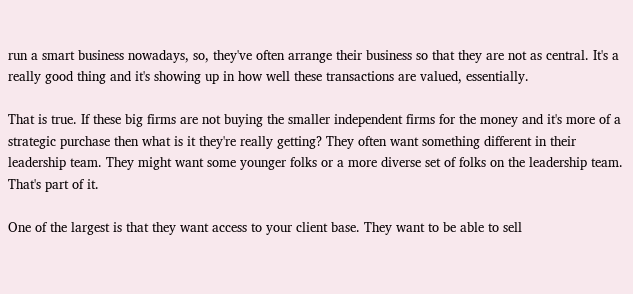run a smart business nowadays, so, they've often arrange their business so that they are not as central. It's a really good thing and it's showing up in how well these transactions are valued, essentially.

That is true. If these big firms are not buying the smaller independent firms for the money and it's more of a strategic purchase then what is it they're really getting? They often want something different in their leadership team. They might want some younger folks or a more diverse set of folks on the leadership team. That's part of it.

One of the largest is that they want access to your client base. They want to be able to sell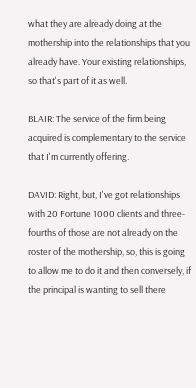what they are already doing at the mothership into the relationships that you already have. Your existing relationships, so that's part of it as well.

BLAIR: The service of the firm being acquired is complementary to the service that I'm currently offering.

DAVID: Right, but, I've got relationships with 20 Fortune 1000 clients and three-fourths of those are not already on the roster of the mothership, so, this is going to allow me to do it and then conversely, if the principal is wanting to sell there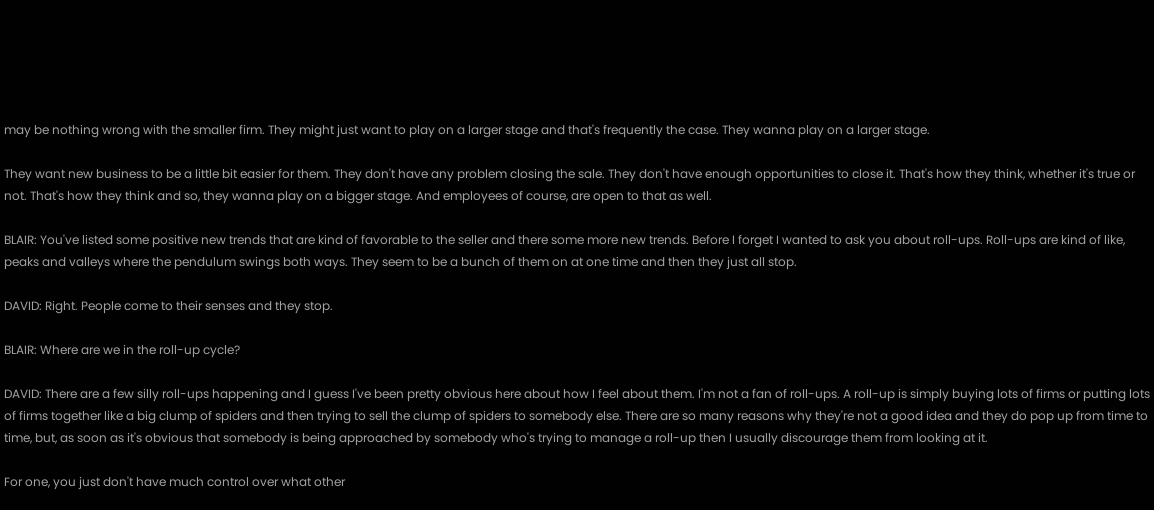may be nothing wrong with the smaller firm. They might just want to play on a larger stage and that's frequently the case. They wanna play on a larger stage.

They want new business to be a little bit easier for them. They don't have any problem closing the sale. They don't have enough opportunities to close it. That's how they think, whether it's true or not. That's how they think and so, they wanna play on a bigger stage. And employees of course, are open to that as well.

BLAIR: You've listed some positive new trends that are kind of favorable to the seller and there some more new trends. Before I forget I wanted to ask you about roll-ups. Roll-ups are kind of like, peaks and valleys where the pendulum swings both ways. They seem to be a bunch of them on at one time and then they just all stop.

DAVID: Right. People come to their senses and they stop.

BLAIR: Where are we in the roll-up cycle?

DAVID: There are a few silly roll-ups happening and I guess I've been pretty obvious here about how I feel about them. I'm not a fan of roll-ups. A roll-up is simply buying lots of firms or putting lots of firms together like a big clump of spiders and then trying to sell the clump of spiders to somebody else. There are so many reasons why they're not a good idea and they do pop up from time to time, but, as soon as it's obvious that somebody is being approached by somebody who's trying to manage a roll-up then I usually discourage them from looking at it.

For one, you just don't have much control over what other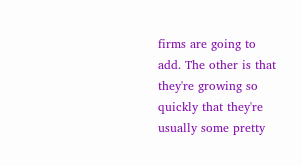firms are going to add. The other is that they're growing so quickly that they're usually some pretty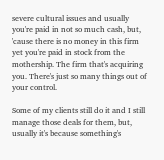severe cultural issues and usually you're paid in not so much cash, but, 'cause there is no money in this firm yet you're paid in stock from the mothership. The firm that's acquiring you. There's just so many things out of your control.

Some of my clients still do it and I still manage those deals for them, but, usually it's because something's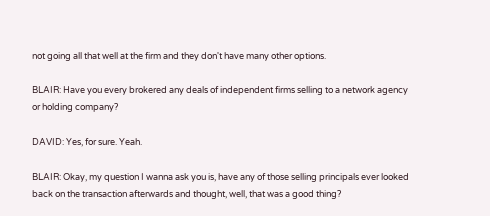not going all that well at the firm and they don't have many other options.

BLAIR: Have you every brokered any deals of independent firms selling to a network agency or holding company?

DAVID: Yes, for sure. Yeah.

BLAIR: Okay, my question I wanna ask you is, have any of those selling principals ever looked back on the transaction afterwards and thought, well, that was a good thing?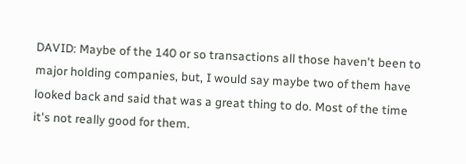DAVID: Maybe of the 140 or so transactions all those haven't been to major holding companies, but, I would say maybe two of them have looked back and said that was a great thing to do. Most of the time it's not really good for them.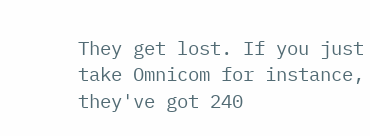They get lost. If you just take Omnicom for instance, they've got 240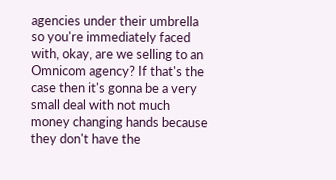agencies under their umbrella so you're immediately faced with, okay, are we selling to an Omnicom agency? If that's the case then it's gonna be a very small deal with not much money changing hands because they don't have the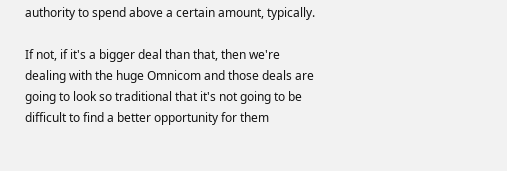authority to spend above a certain amount, typically.

If not, if it's a bigger deal than that, then we're dealing with the huge Omnicom and those deals are going to look so traditional that it's not going to be difficult to find a better opportunity for them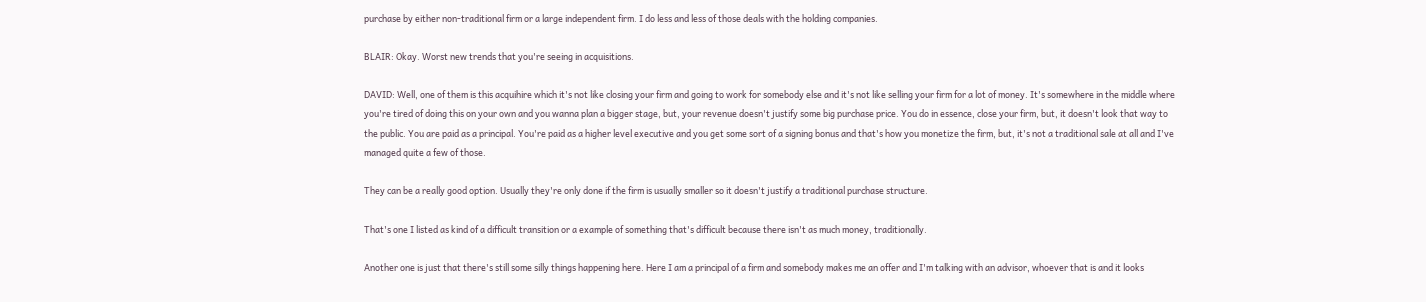purchase by either non-traditional firm or a large independent firm. I do less and less of those deals with the holding companies.

BLAIR: Okay. Worst new trends that you're seeing in acquisitions.

DAVID: Well, one of them is this acquihire which it's not like closing your firm and going to work for somebody else and it's not like selling your firm for a lot of money. It's somewhere in the middle where you're tired of doing this on your own and you wanna plan a bigger stage, but, your revenue doesn't justify some big purchase price. You do in essence, close your firm, but, it doesn't look that way to the public. You are paid as a principal. You're paid as a higher level executive and you get some sort of a signing bonus and that's how you monetize the firm, but, it's not a traditional sale at all and I've managed quite a few of those.

They can be a really good option. Usually they're only done if the firm is usually smaller so it doesn't justify a traditional purchase structure.

That's one I listed as kind of a difficult transition or a example of something that's difficult because there isn't as much money, traditionally.

Another one is just that there's still some silly things happening here. Here I am a principal of a firm and somebody makes me an offer and I'm talking with an advisor, whoever that is and it looks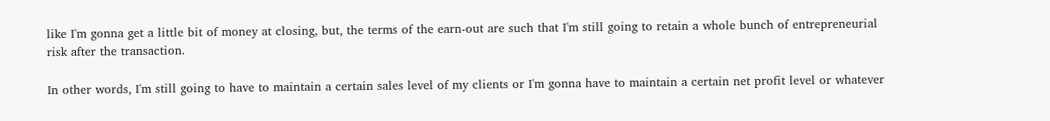like I'm gonna get a little bit of money at closing, but, the terms of the earn-out are such that I'm still going to retain a whole bunch of entrepreneurial risk after the transaction.

In other words, I'm still going to have to maintain a certain sales level of my clients or I'm gonna have to maintain a certain net profit level or whatever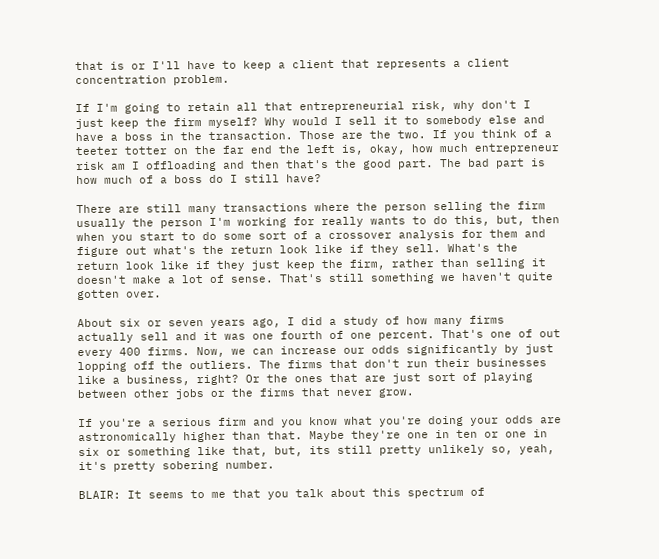that is or I'll have to keep a client that represents a client concentration problem.

If I'm going to retain all that entrepreneurial risk, why don't I just keep the firm myself? Why would I sell it to somebody else and have a boss in the transaction. Those are the two. If you think of a teeter totter on the far end the left is, okay, how much entrepreneur risk am I offloading and then that's the good part. The bad part is how much of a boss do I still have?

There are still many transactions where the person selling the firm usually the person I'm working for really wants to do this, but, then when you start to do some sort of a crossover analysis for them and figure out what's the return look like if they sell. What's the return look like if they just keep the firm, rather than selling it doesn't make a lot of sense. That's still something we haven't quite gotten over.

About six or seven years ago, I did a study of how many firms actually sell and it was one fourth of one percent. That's one of out every 400 firms. Now, we can increase our odds significantly by just lopping off the outliers. The firms that don't run their businesses like a business, right? Or the ones that are just sort of playing between other jobs or the firms that never grow.

If you're a serious firm and you know what you're doing your odds are astronomically higher than that. Maybe they're one in ten or one in six or something like that, but, its still pretty unlikely so, yeah, it's pretty sobering number.

BLAIR: It seems to me that you talk about this spectrum of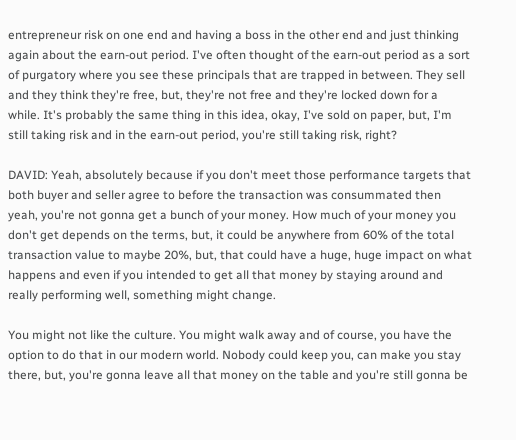entrepreneur risk on one end and having a boss in the other end and just thinking again about the earn-out period. I've often thought of the earn-out period as a sort of purgatory where you see these principals that are trapped in between. They sell and they think they're free, but, they're not free and they're locked down for a while. It's probably the same thing in this idea, okay, I've sold on paper, but, I'm still taking risk and in the earn-out period, you're still taking risk, right?

DAVID: Yeah, absolutely because if you don't meet those performance targets that both buyer and seller agree to before the transaction was consummated then yeah, you're not gonna get a bunch of your money. How much of your money you don't get depends on the terms, but, it could be anywhere from 60% of the total transaction value to maybe 20%, but, that could have a huge, huge impact on what happens and even if you intended to get all that money by staying around and really performing well, something might change.

You might not like the culture. You might walk away and of course, you have the option to do that in our modern world. Nobody could keep you, can make you stay there, but, you're gonna leave all that money on the table and you're still gonna be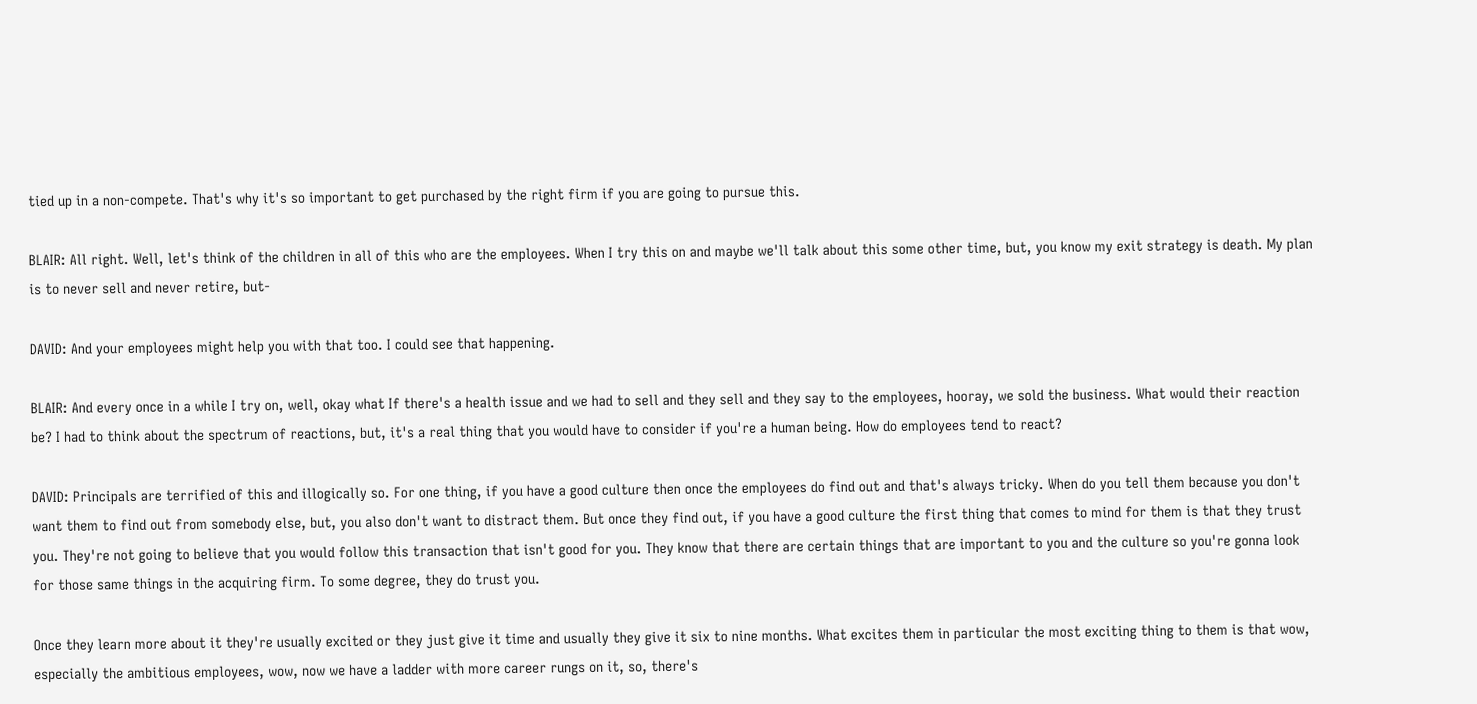tied up in a non-compete. That's why it's so important to get purchased by the right firm if you are going to pursue this.

BLAIR: All right. Well, let's think of the children in all of this who are the employees. When I try this on and maybe we'll talk about this some other time, but, you know my exit strategy is death. My plan is to never sell and never retire, but-

DAVID: And your employees might help you with that too. I could see that happening.

BLAIR: And every once in a while I try on, well, okay what If there's a health issue and we had to sell and they sell and they say to the employees, hooray, we sold the business. What would their reaction be? I had to think about the spectrum of reactions, but, it's a real thing that you would have to consider if you're a human being. How do employees tend to react?

DAVID: Principals are terrified of this and illogically so. For one thing, if you have a good culture then once the employees do find out and that's always tricky. When do you tell them because you don't want them to find out from somebody else, but, you also don't want to distract them. But once they find out, if you have a good culture the first thing that comes to mind for them is that they trust you. They're not going to believe that you would follow this transaction that isn't good for you. They know that there are certain things that are important to you and the culture so you're gonna look for those same things in the acquiring firm. To some degree, they do trust you.

Once they learn more about it they're usually excited or they just give it time and usually they give it six to nine months. What excites them in particular the most exciting thing to them is that wow, especially the ambitious employees, wow, now we have a ladder with more career rungs on it, so, there's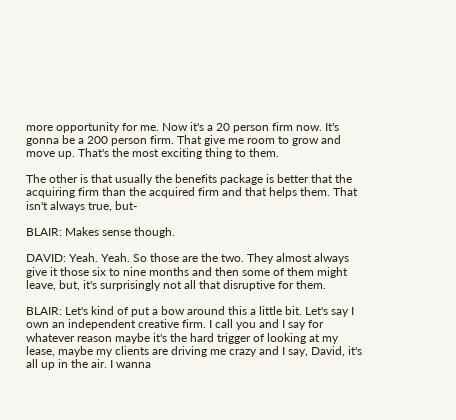more opportunity for me. Now it's a 20 person firm now. It's gonna be a 200 person firm. That give me room to grow and move up. That's the most exciting thing to them.

The other is that usually the benefits package is better that the acquiring firm than the acquired firm and that helps them. That isn't always true, but-

BLAIR: Makes sense though.

DAVID: Yeah. Yeah. So those are the two. They almost always give it those six to nine months and then some of them might leave, but, it's surprisingly not all that disruptive for them.

BLAIR: Let's kind of put a bow around this a little bit. Let's say I own an independent creative firm. I call you and I say for whatever reason maybe it's the hard trigger of looking at my lease, maybe my clients are driving me crazy and I say, David, it's all up in the air. I wanna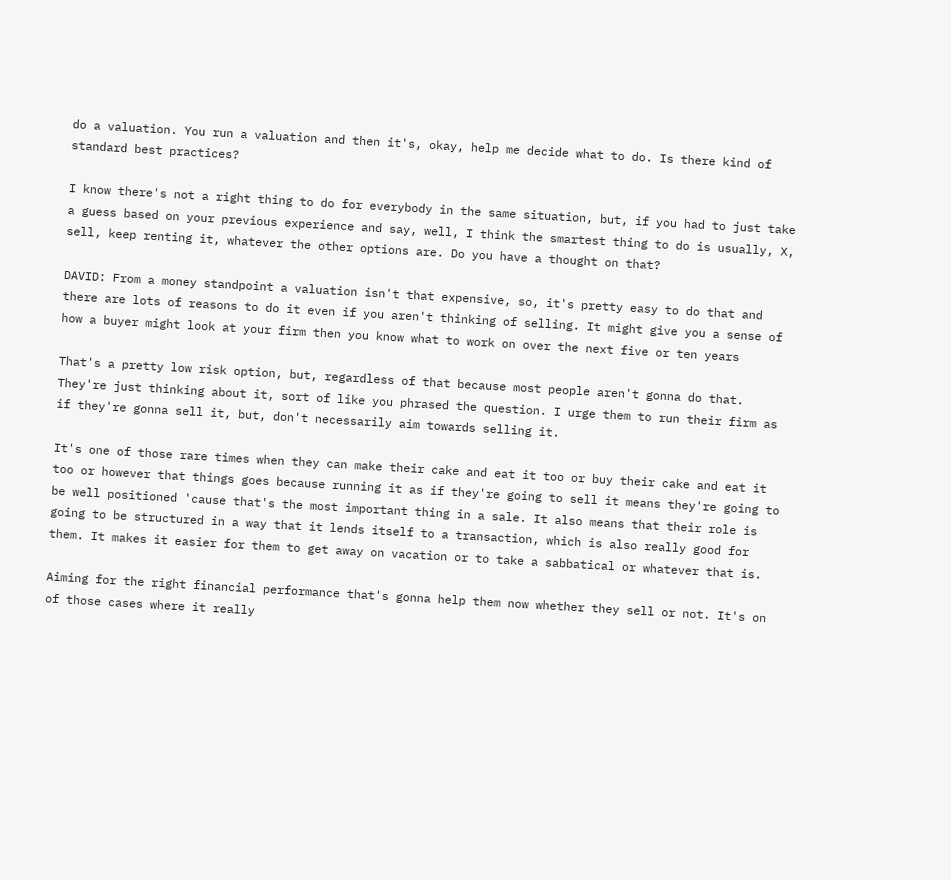do a valuation. You run a valuation and then it's, okay, help me decide what to do. Is there kind of standard best practices?

I know there's not a right thing to do for everybody in the same situation, but, if you had to just take a guess based on your previous experience and say, well, I think the smartest thing to do is usually, X, sell, keep renting it, whatever the other options are. Do you have a thought on that?

DAVID: From a money standpoint a valuation isn't that expensive, so, it's pretty easy to do that and there are lots of reasons to do it even if you aren't thinking of selling. It might give you a sense of how a buyer might look at your firm then you know what to work on over the next five or ten years

That's a pretty low risk option, but, regardless of that because most people aren't gonna do that. They're just thinking about it, sort of like you phrased the question. I urge them to run their firm as if they're gonna sell it, but, don't necessarily aim towards selling it.

It's one of those rare times when they can make their cake and eat it too or buy their cake and eat it too or however that things goes because running it as if they're going to sell it means they're going to be well positioned 'cause that's the most important thing in a sale. It also means that their role is going to be structured in a way that it lends itself to a transaction, which is also really good for them. It makes it easier for them to get away on vacation or to take a sabbatical or whatever that is.

Aiming for the right financial performance that's gonna help them now whether they sell or not. It's on of those cases where it really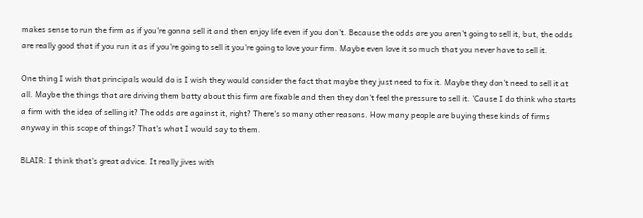makes sense to run the firm as if you're gonna sell it and then enjoy life even if you don't. Because the odds are you aren't going to sell it, but, the odds are really good that if you run it as if you're going to sell it you're going to love your firm. Maybe even love it so much that you never have to sell it.

One thing I wish that principals would do is I wish they would consider the fact that maybe they just need to fix it. Maybe they don't need to sell it at all. Maybe the things that are driving them batty about this firm are fixable and then they don't feel the pressure to sell it. 'Cause I do think who starts a firm with the idea of selling it? The odds are against it, right? There's so many other reasons. How many people are buying these kinds of firms anyway in this scope of things? That's what I would say to them.

BLAIR: I think that's great advice. It really jives with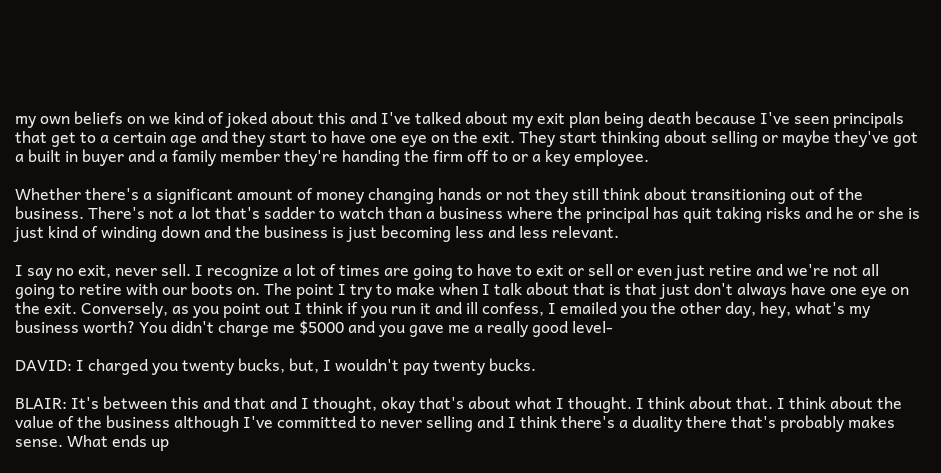my own beliefs on we kind of joked about this and I've talked about my exit plan being death because I've seen principals that get to a certain age and they start to have one eye on the exit. They start thinking about selling or maybe they've got a built in buyer and a family member they're handing the firm off to or a key employee.

Whether there's a significant amount of money changing hands or not they still think about transitioning out of the business. There's not a lot that's sadder to watch than a business where the principal has quit taking risks and he or she is just kind of winding down and the business is just becoming less and less relevant.

I say no exit, never sell. I recognize a lot of times are going to have to exit or sell or even just retire and we're not all going to retire with our boots on. The point I try to make when I talk about that is that just don't always have one eye on the exit. Conversely, as you point out I think if you run it and ill confess, I emailed you the other day, hey, what's my business worth? You didn't charge me $5000 and you gave me a really good level-

DAVID: I charged you twenty bucks, but, I wouldn't pay twenty bucks.

BLAIR: It's between this and that and I thought, okay that's about what I thought. I think about that. I think about the value of the business although I've committed to never selling and I think there's a duality there that's probably makes sense. What ends up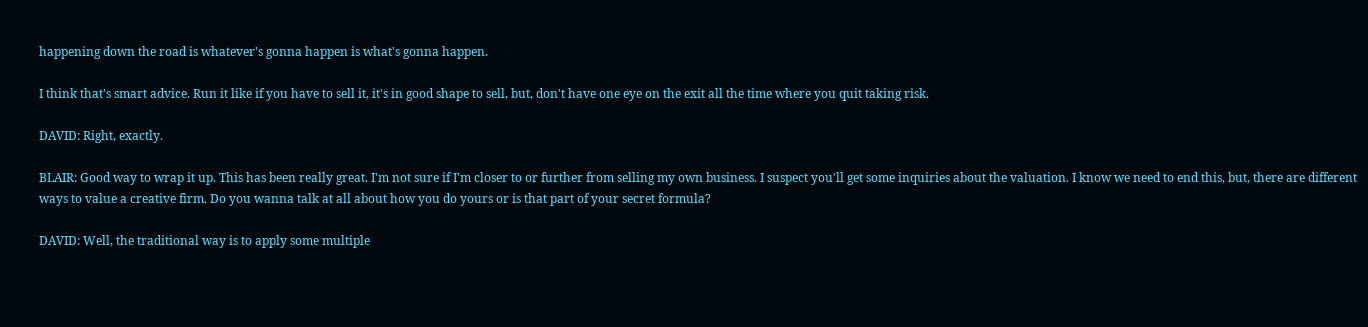happening down the road is whatever's gonna happen is what's gonna happen.

I think that's smart advice. Run it like if you have to sell it, it's in good shape to sell, but, don't have one eye on the exit all the time where you quit taking risk.

DAVID: Right, exactly.

BLAIR: Good way to wrap it up. This has been really great. I'm not sure if I'm closer to or further from selling my own business. I suspect you'll get some inquiries about the valuation. I know we need to end this, but, there are different ways to value a creative firm. Do you wanna talk at all about how you do yours or is that part of your secret formula?

DAVID: Well, the traditional way is to apply some multiple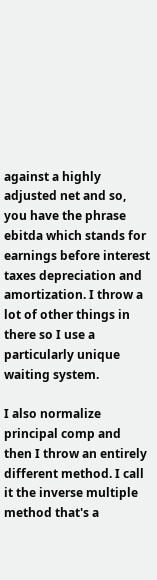against a highly adjusted net and so, you have the phrase ebitda which stands for earnings before interest taxes depreciation and amortization. I throw a lot of other things in there so I use a particularly unique waiting system.

I also normalize principal comp and then I throw an entirely different method. I call it the inverse multiple method that's a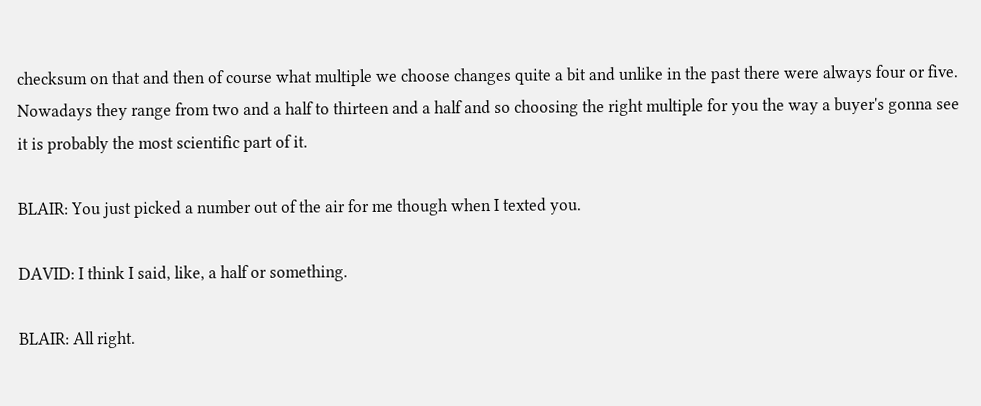checksum on that and then of course what multiple we choose changes quite a bit and unlike in the past there were always four or five. Nowadays they range from two and a half to thirteen and a half and so choosing the right multiple for you the way a buyer's gonna see it is probably the most scientific part of it.

BLAIR: You just picked a number out of the air for me though when I texted you.

DAVID: I think I said, like, a half or something.

BLAIR: All right.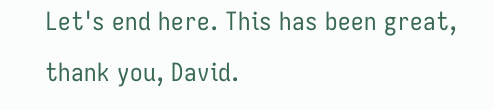Let's end here. This has been great, thank you, David.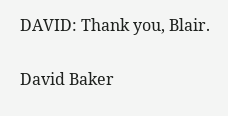DAVID: Thank you, Blair.

David Baker